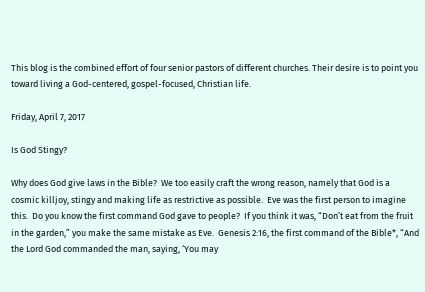This blog is the combined effort of four senior pastors of different churches. Their desire is to point you toward living a God-centered, gospel-focused, Christian life.

Friday, April 7, 2017

Is God Stingy?

Why does God give laws in the Bible?  We too easily craft the wrong reason, namely that God is a cosmic killjoy, stingy and making life as restrictive as possible.  Eve was the first person to imagine this.  Do you know the first command God gave to people?  If you think it was, “Don’t eat from the fruit in the garden,” you make the same mistake as Eve.  Genesis 2:16, the first command of the Bible*, “And the Lord God commanded the man, saying, ‘You may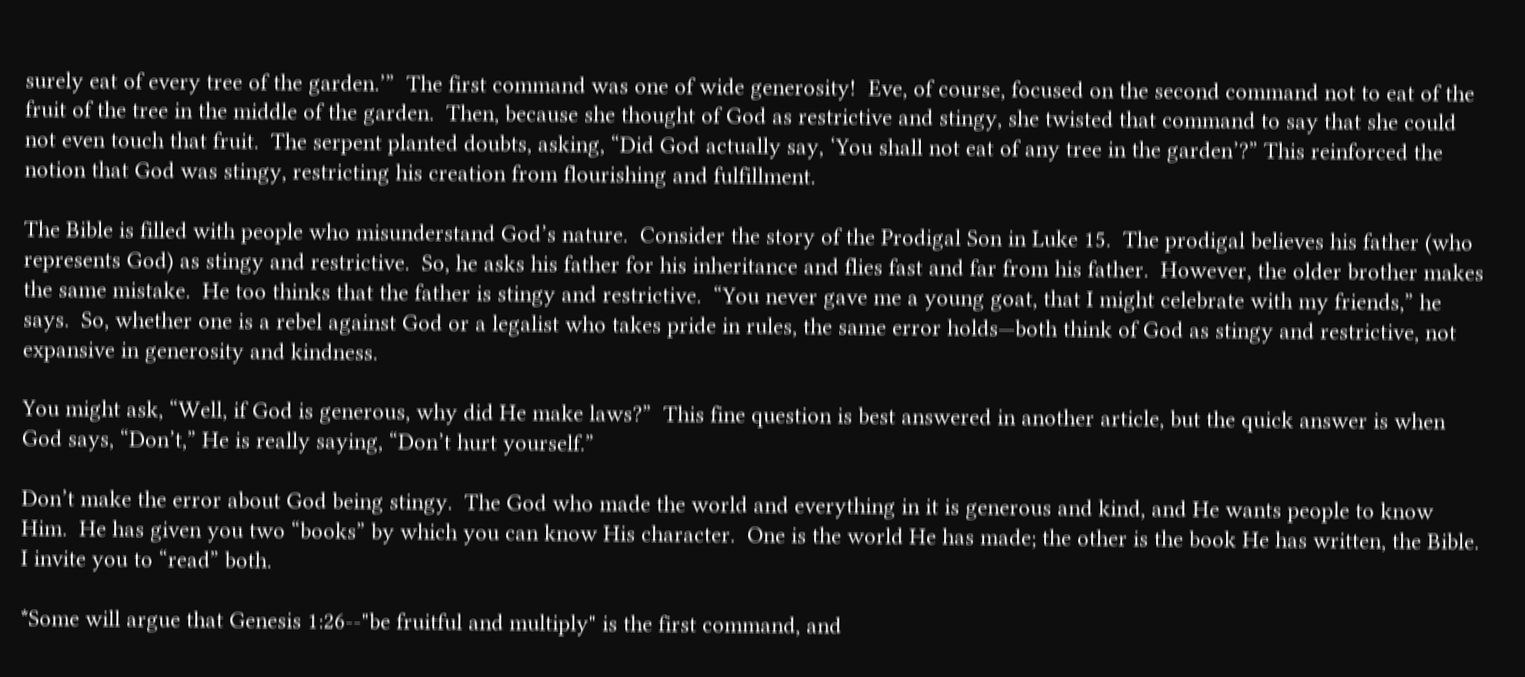surely eat of every tree of the garden.’”  The first command was one of wide generosity!  Eve, of course, focused on the second command not to eat of the fruit of the tree in the middle of the garden.  Then, because she thought of God as restrictive and stingy, she twisted that command to say that she could not even touch that fruit.  The serpent planted doubts, asking, “Did God actually say, ‘You shall not eat of any tree in the garden’?” This reinforced the notion that God was stingy, restricting his creation from flourishing and fulfillment.

The Bible is filled with people who misunderstand God’s nature.  Consider the story of the Prodigal Son in Luke 15.  The prodigal believes his father (who represents God) as stingy and restrictive.  So, he asks his father for his inheritance and flies fast and far from his father.  However, the older brother makes the same mistake.  He too thinks that the father is stingy and restrictive.  “You never gave me a young goat, that I might celebrate with my friends,” he says.  So, whether one is a rebel against God or a legalist who takes pride in rules, the same error holds—both think of God as stingy and restrictive, not expansive in generosity and kindness.

You might ask, “Well, if God is generous, why did He make laws?”  This fine question is best answered in another article, but the quick answer is when God says, “Don’t,” He is really saying, “Don’t hurt yourself.”

Don’t make the error about God being stingy.  The God who made the world and everything in it is generous and kind, and He wants people to know Him.  He has given you two “books” by which you can know His character.  One is the world He has made; the other is the book He has written, the Bible.  I invite you to “read” both.

*Some will argue that Genesis 1:26--"be fruitful and multiply" is the first command, and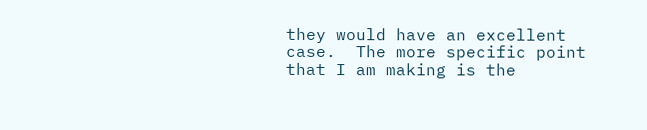they would have an excellent case.  The more specific point that I am making is the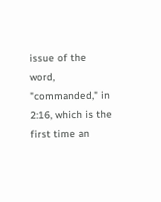issue of the word, "commanded," in 2:16, which is the first time an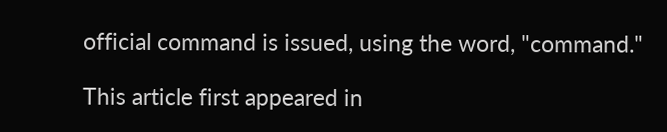official command is issued, using the word, "command."

This article first appeared in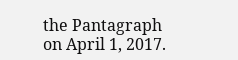the Pantagraph on April 1, 2017.